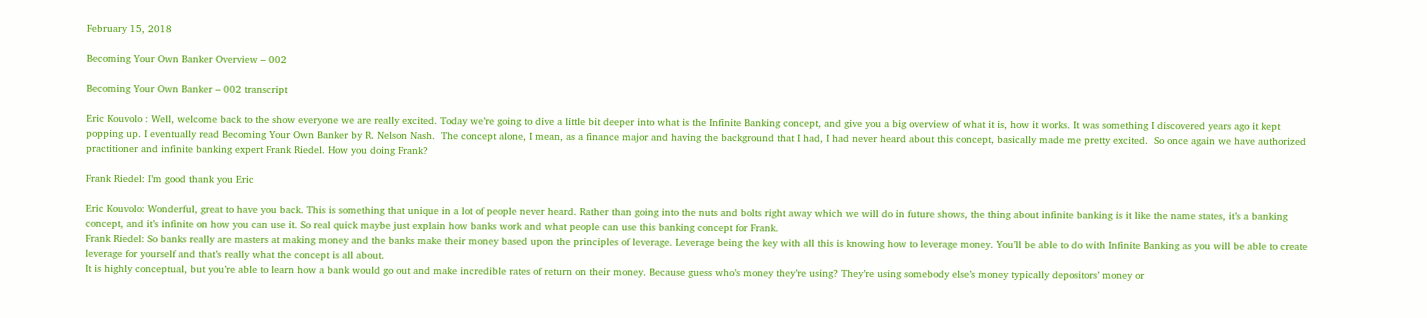February 15, 2018

Becoming Your Own Banker Overview – 002

Becoming Your Own Banker – 002 transcript

Eric Kouvolo : Well, welcome back to the show everyone we are really excited. Today we’re going to dive a little bit deeper into what is the Infinite Banking concept, and give you a big overview of what it is, how it works. It was something I discovered years ago it kept popping up. I eventually read Becoming Your Own Banker by R. Nelson Nash.  The concept alone, I mean, as a finance major and having the background that I had, I had never heard about this concept, basically made me pretty excited.  So once again we have authorized practitioner and infinite banking expert Frank Riedel. How you doing Frank?

Frank Riedel: I’m good thank you Eric

Eric Kouvolo: Wonderful, great to have you back. This is something that unique in a lot of people never heard. Rather than going into the nuts and bolts right away which we will do in future shows, the thing about infinite banking is it like the name states, it’s a banking concept, and it’s infinite on how you can use it. So real quick maybe just explain how banks work and what people can use this banking concept for Frank.
Frank Riedel: So banks really are masters at making money and the banks make their money based upon the principles of leverage. Leverage being the key with all this is knowing how to leverage money. You’ll be able to do with Infinite Banking as you will be able to create leverage for yourself and that’s really what the concept is all about.
It is highly conceptual, but you’re able to learn how a bank would go out and make incredible rates of return on their money. Because guess who’s money they’re using? They’re using somebody else’s money typically depositors’ money or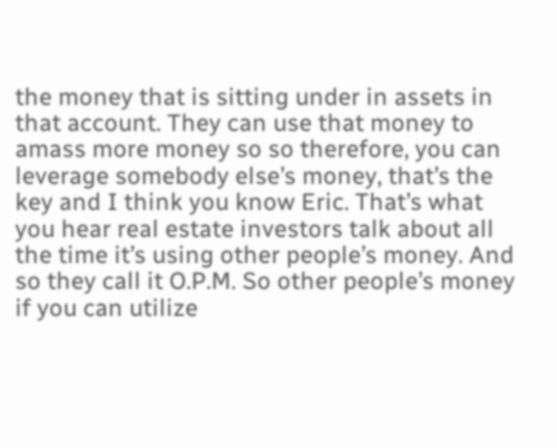the money that is sitting under in assets in that account. They can use that money to amass more money so so therefore, you can leverage somebody else’s money, that’s the key and I think you know Eric. That’s what you hear real estate investors talk about all the time it’s using other people’s money. And so they call it O.P.M. So other people’s money if you can utilize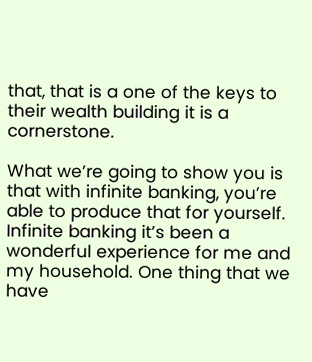that, that is a one of the keys to their wealth building it is a cornerstone.

What we’re going to show you is that with infinite banking, you’re able to produce that for yourself. Infinite banking it’s been a wonderful experience for me and my household. One thing that we have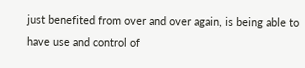just benefited from over and over again, is being able to have use and control of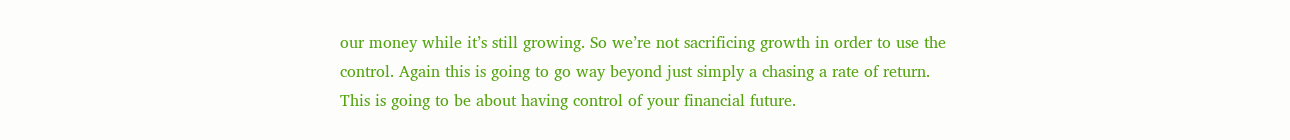our money while it’s still growing. So we’re not sacrificing growth in order to use the control. Again this is going to go way beyond just simply a chasing a rate of return. This is going to be about having control of your financial future.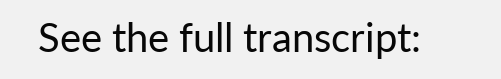See the full transcript: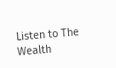Listen to The Wealth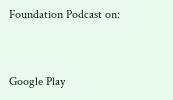Foundation Podcast on:


Google Play